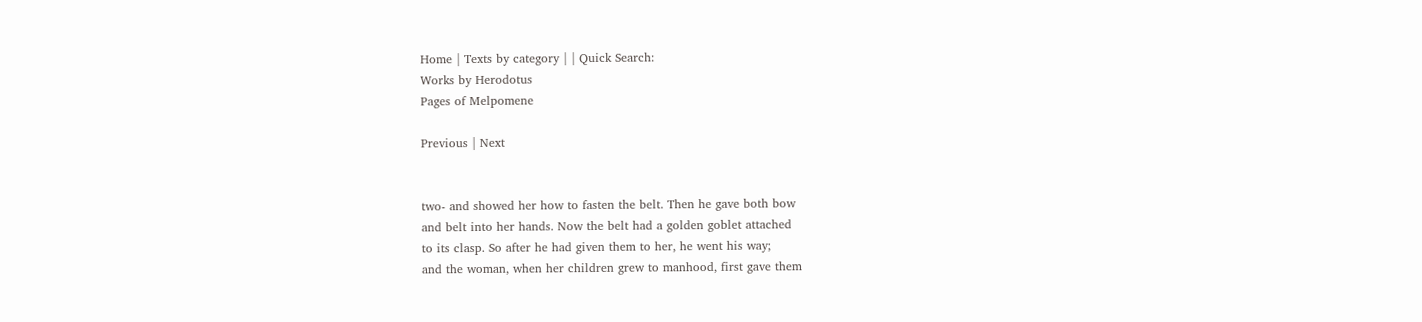Home | Texts by category | | Quick Search:
Works by Herodotus
Pages of Melpomene

Previous | Next


two- and showed her how to fasten the belt. Then he gave both bow
and belt into her hands. Now the belt had a golden goblet attached
to its clasp. So after he had given them to her, he went his way;
and the woman, when her children grew to manhood, first gave them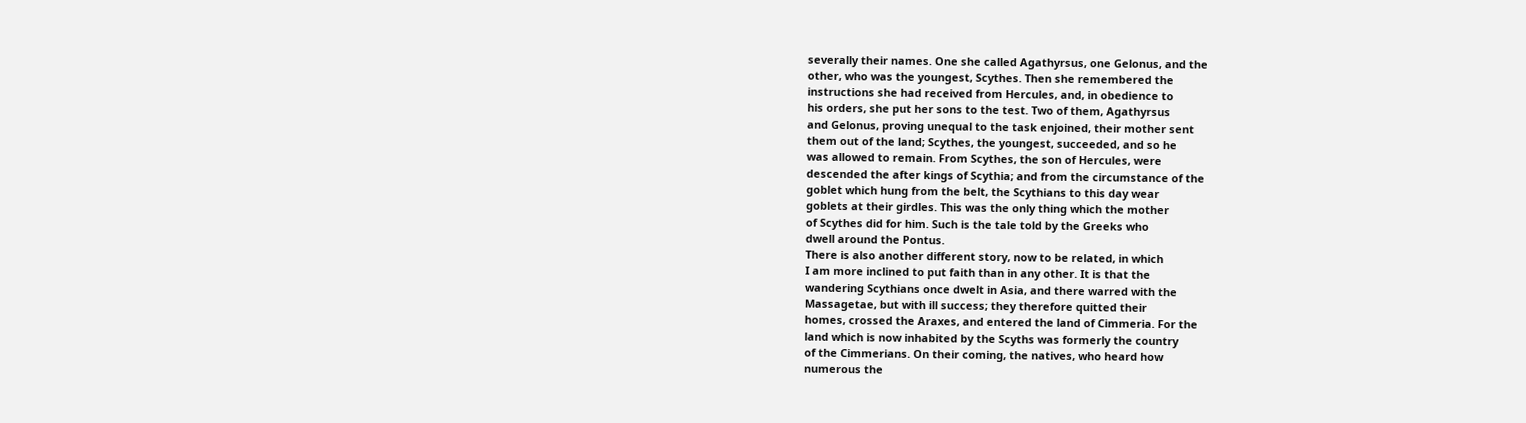severally their names. One she called Agathyrsus, one Gelonus, and the
other, who was the youngest, Scythes. Then she remembered the
instructions she had received from Hercules, and, in obedience to
his orders, she put her sons to the test. Two of them, Agathyrsus
and Gelonus, proving unequal to the task enjoined, their mother sent
them out of the land; Scythes, the youngest, succeeded, and so he
was allowed to remain. From Scythes, the son of Hercules, were
descended the after kings of Scythia; and from the circumstance of the
goblet which hung from the belt, the Scythians to this day wear
goblets at their girdles. This was the only thing which the mother
of Scythes did for him. Such is the tale told by the Greeks who
dwell around the Pontus.
There is also another different story, now to be related, in which
I am more inclined to put faith than in any other. It is that the
wandering Scythians once dwelt in Asia, and there warred with the
Massagetae, but with ill success; they therefore quitted their
homes, crossed the Araxes, and entered the land of Cimmeria. For the
land which is now inhabited by the Scyths was formerly the country
of the Cimmerians. On their coming, the natives, who heard how
numerous the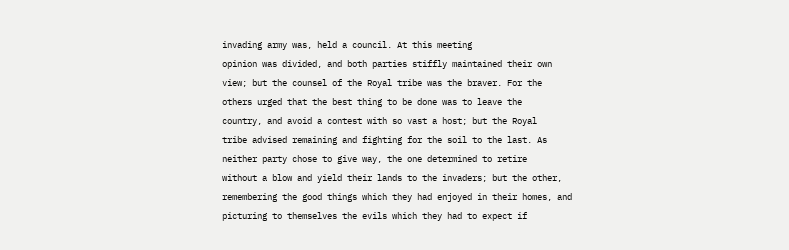invading army was, held a council. At this meeting
opinion was divided, and both parties stiffly maintained their own
view; but the counsel of the Royal tribe was the braver. For the
others urged that the best thing to be done was to leave the
country, and avoid a contest with so vast a host; but the Royal
tribe advised remaining and fighting for the soil to the last. As
neither party chose to give way, the one determined to retire
without a blow and yield their lands to the invaders; but the other,
remembering the good things which they had enjoyed in their homes, and
picturing to themselves the evils which they had to expect if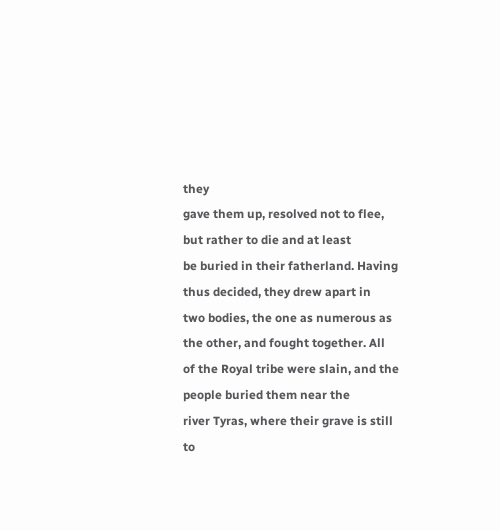they
gave them up, resolved not to flee, but rather to die and at least
be buried in their fatherland. Having thus decided, they drew apart in
two bodies, the one as numerous as the other, and fought together. All
of the Royal tribe were slain, and the people buried them near the
river Tyras, where their grave is still to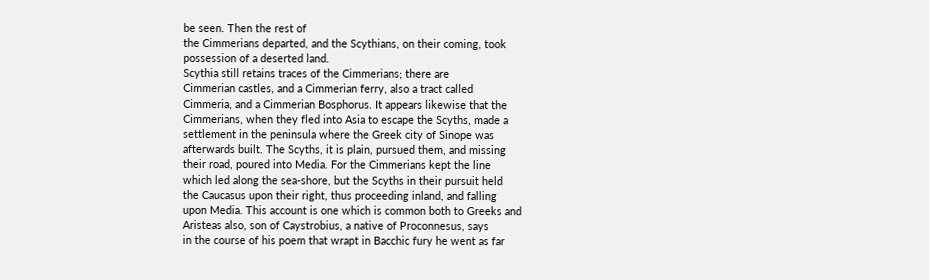be seen. Then the rest of
the Cimmerians departed, and the Scythians, on their coming, took
possession of a deserted land.
Scythia still retains traces of the Cimmerians; there are
Cimmerian castles, and a Cimmerian ferry, also a tract called
Cimmeria, and a Cimmerian Bosphorus. It appears likewise that the
Cimmerians, when they fled into Asia to escape the Scyths, made a
settlement in the peninsula where the Greek city of Sinope was
afterwards built. The Scyths, it is plain, pursued them, and missing
their road, poured into Media. For the Cimmerians kept the line
which led along the sea-shore, but the Scyths in their pursuit held
the Caucasus upon their right, thus proceeding inland, and falling
upon Media. This account is one which is common both to Greeks and
Aristeas also, son of Caystrobius, a native of Proconnesus, says
in the course of his poem that wrapt in Bacchic fury he went as far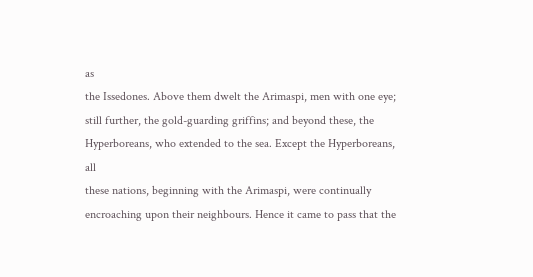as
the Issedones. Above them dwelt the Arimaspi, men with one eye;
still further, the gold-guarding griffins; and beyond these, the
Hyperboreans, who extended to the sea. Except the Hyperboreans, all
these nations, beginning with the Arimaspi, were continually
encroaching upon their neighbours. Hence it came to pass that the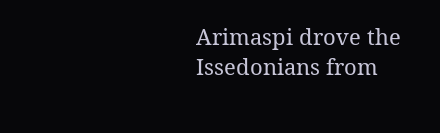Arimaspi drove the Issedonians from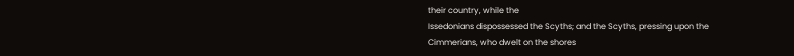their country, while the
Issedonians dispossessed the Scyths; and the Scyths, pressing upon the
Cimmerians, who dwelt on the shores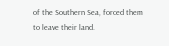of the Southern Sea, forced them
to leave their land.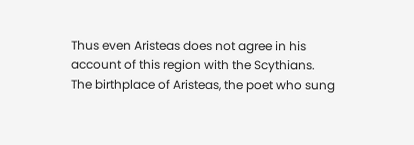Thus even Aristeas does not agree in his
account of this region with the Scythians.
The birthplace of Aristeas, the poet who sung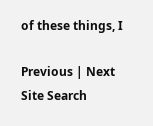of these things, I

Previous | Next
Site Search